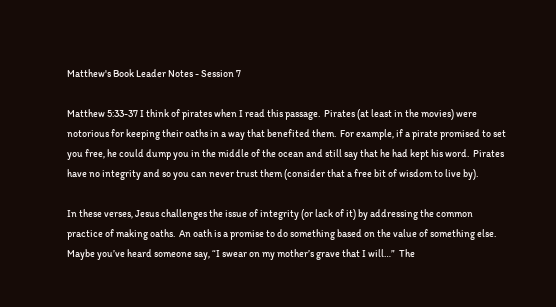Matthew's Book Leader Notes - Session 7

Matthew 5:33-37 I think of pirates when I read this passage.  Pirates (at least in the movies) were notorious for keeping their oaths in a way that benefited them.  For example, if a pirate promised to set you free, he could dump you in the middle of the ocean and still say that he had kept his word.  Pirates have no integrity and so you can never trust them (consider that a free bit of wisdom to live by).

In these verses, Jesus challenges the issue of integrity (or lack of it) by addressing the common practice of making oaths.  An oath is a promise to do something based on the value of something else.  Maybe you’ve heard someone say, “I swear on my mother’s grave that I will…”  The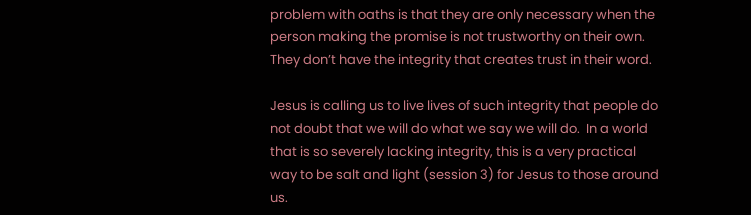problem with oaths is that they are only necessary when the person making the promise is not trustworthy on their own.  They don’t have the integrity that creates trust in their word.

Jesus is calling us to live lives of such integrity that people do not doubt that we will do what we say we will do.  In a world that is so severely lacking integrity, this is a very practical way to be salt and light (session 3) for Jesus to those around us.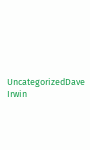UncategorizedDave Irwin